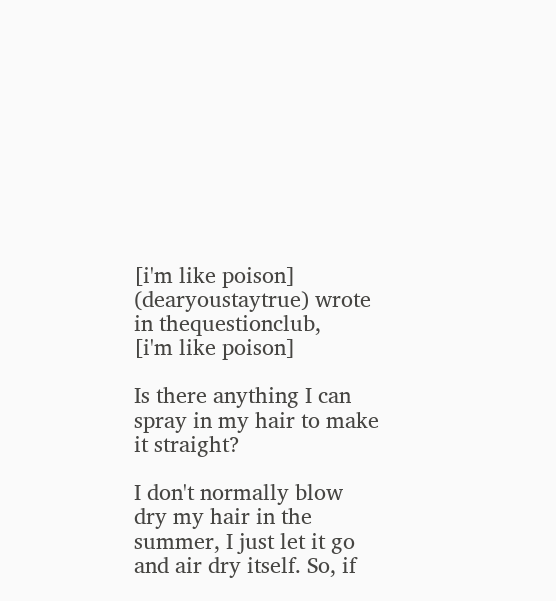[i'm like poison] (dearyoustaytrue) wrote in thequestionclub,
[i'm like poison]

Is there anything I can spray in my hair to make it straight?

I don't normally blow dry my hair in the summer, I just let it go and air dry itself. So, if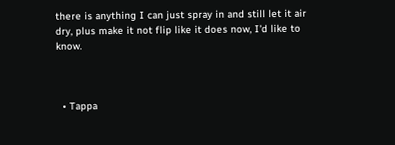there is anything I can just spray in and still let it air dry, plus make it not flip like it does now, I'd like to know.



  • Tappa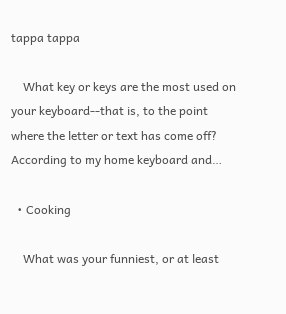tappa tappa

    What key or keys are the most used on your keyboard--that is, to the point where the letter or text has come off? According to my home keyboard and…

  • Cooking

    What was your funniest, or at least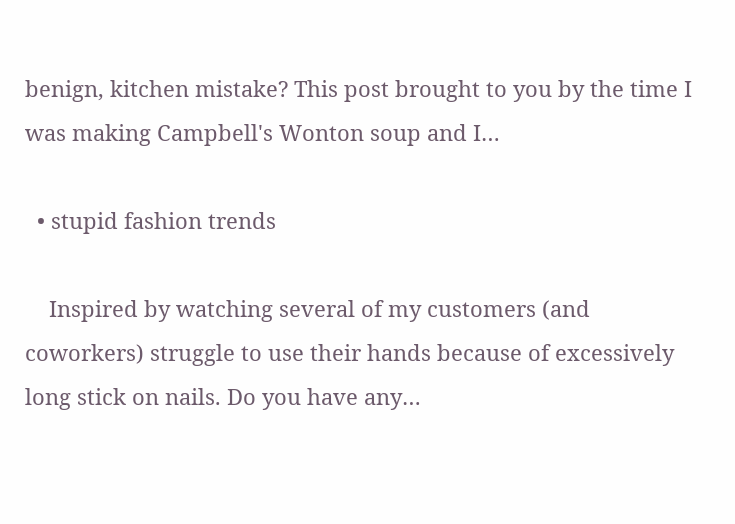benign, kitchen mistake? This post brought to you by the time I was making Campbell's Wonton soup and I…

  • stupid fashion trends

    Inspired by watching several of my customers (and coworkers) struggle to use their hands because of excessively long stick on nails. Do you have any…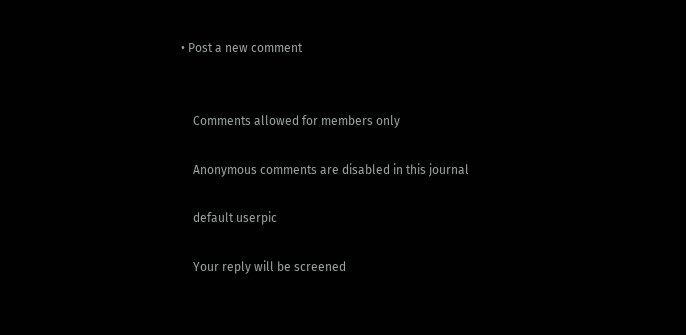• Post a new comment


    Comments allowed for members only

    Anonymous comments are disabled in this journal

    default userpic

    Your reply will be screened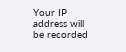Your IP address will be recorded